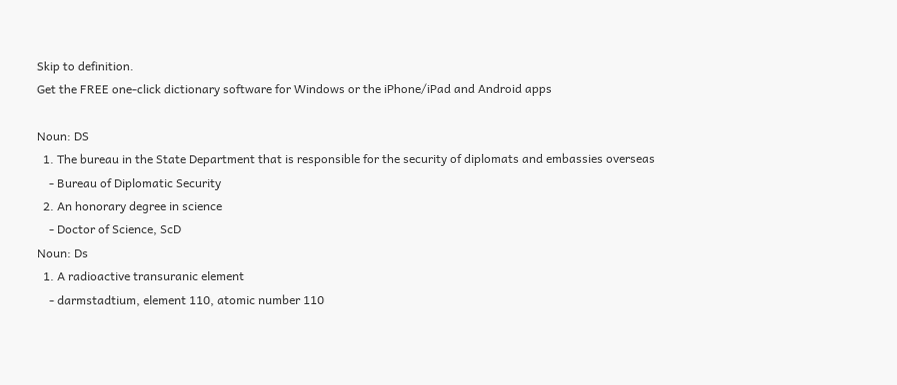Skip to definition.
Get the FREE one-click dictionary software for Windows or the iPhone/iPad and Android apps

Noun: DS
  1. The bureau in the State Department that is responsible for the security of diplomats and embassies overseas
    - Bureau of Diplomatic Security
  2. An honorary degree in science
    - Doctor of Science, ScD
Noun: Ds
  1. A radioactive transuranic element
    - darmstadtium, element 110, atomic number 110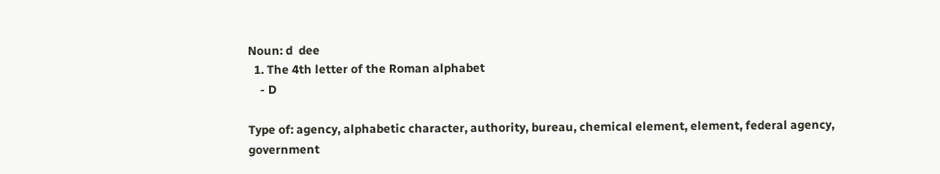Noun: d  dee
  1. The 4th letter of the Roman alphabet
    - D

Type of: agency, alphabetic character, authority, bureau, chemical element, element, federal agency, government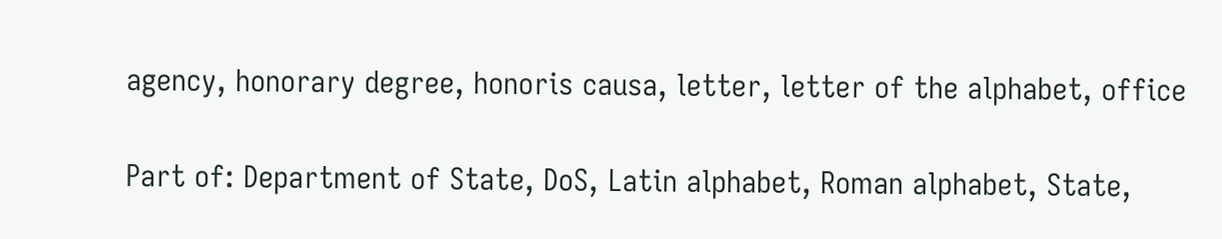agency, honorary degree, honoris causa, letter, letter of the alphabet, office

Part of: Department of State, DoS, Latin alphabet, Roman alphabet, State,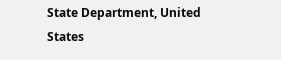State Department, United States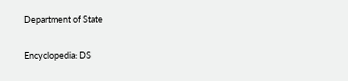Department of State

Encyclopedia: DS